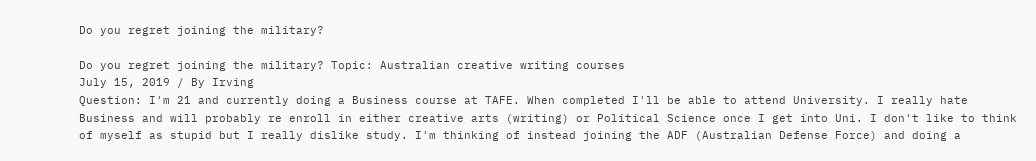Do you regret joining the military?

Do you regret joining the military? Topic: Australian creative writing courses
July 15, 2019 / By Irving
Question: I'm 21 and currently doing a Business course at TAFE. When completed I'll be able to attend University. I really hate Business and will probably re enroll in either creative arts (writing) or Political Science once I get into Uni. I don't like to think of myself as stupid but I really dislike study. I'm thinking of instead joining the ADF (Australian Defense Force) and doing a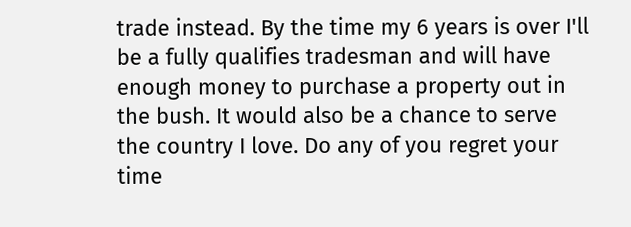trade instead. By the time my 6 years is over I'll be a fully qualifies tradesman and will have enough money to purchase a property out in the bush. It would also be a chance to serve the country I love. Do any of you regret your time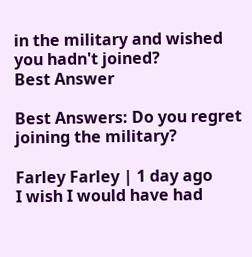in the military and wished you hadn't joined?
Best Answer

Best Answers: Do you regret joining the military?

Farley Farley | 1 day ago
I wish I would have had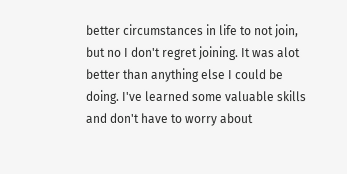better circumstances in life to not join, but no I don't regret joining. It was alot better than anything else I could be doing. I've learned some valuable skills and don't have to worry about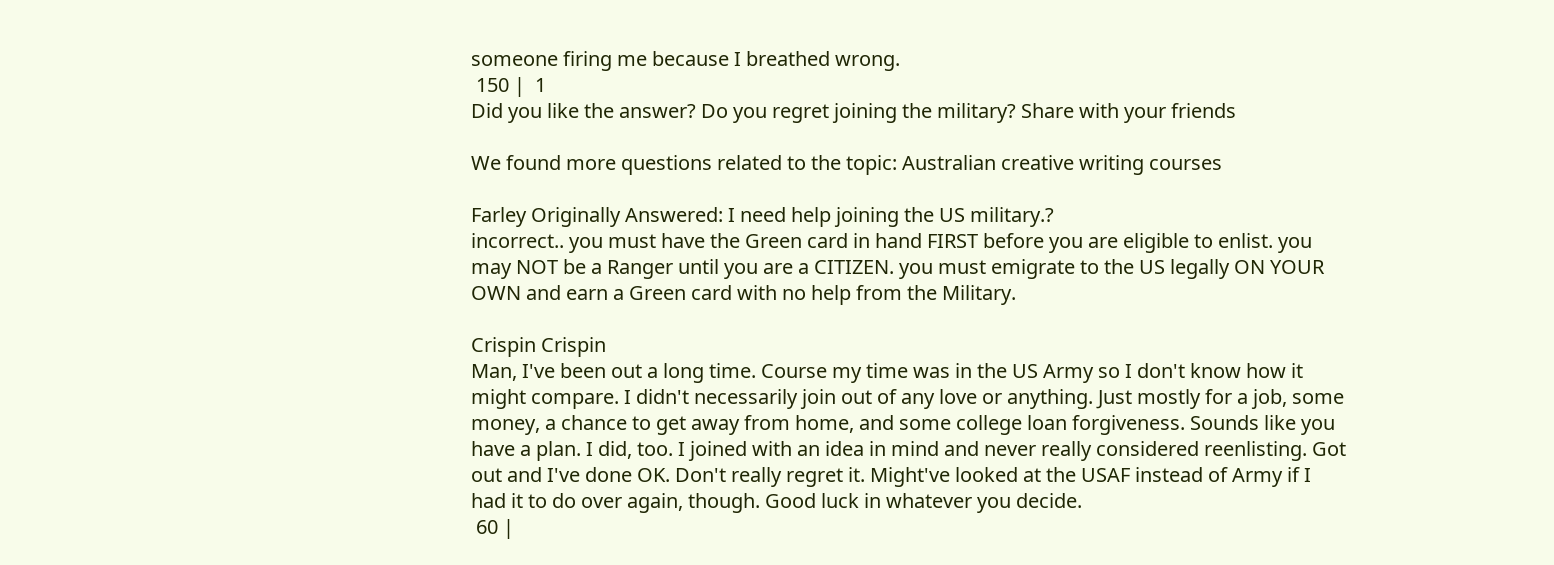someone firing me because I breathed wrong.
 150 |  1
Did you like the answer? Do you regret joining the military? Share with your friends

We found more questions related to the topic: Australian creative writing courses

Farley Originally Answered: I need help joining the US military.?
incorrect.. you must have the Green card in hand FIRST before you are eligible to enlist. you may NOT be a Ranger until you are a CITIZEN. you must emigrate to the US legally ON YOUR OWN and earn a Green card with no help from the Military.

Crispin Crispin
Man, I've been out a long time. Course my time was in the US Army so I don't know how it might compare. I didn't necessarily join out of any love or anything. Just mostly for a job, some money, a chance to get away from home, and some college loan forgiveness. Sounds like you have a plan. I did, too. I joined with an idea in mind and never really considered reenlisting. Got out and I've done OK. Don't really regret it. Might've looked at the USAF instead of Army if I had it to do over again, though. Good luck in whatever you decide.
 60 |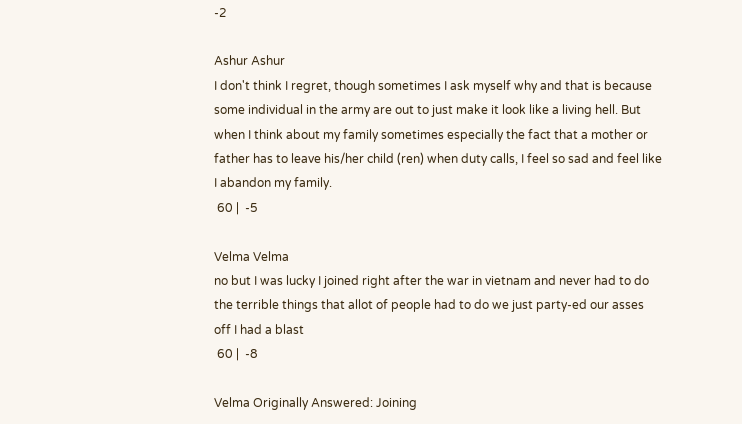-2

Ashur Ashur
I don't think I regret, though sometimes I ask myself why and that is because some individual in the army are out to just make it look like a living hell. But when I think about my family sometimes especially the fact that a mother or father has to leave his/her child (ren) when duty calls, I feel so sad and feel like I abandon my family.
 60 |  -5

Velma Velma
no but I was lucky I joined right after the war in vietnam and never had to do the terrible things that allot of people had to do we just party-ed our asses off I had a blast
 60 |  -8

Velma Originally Answered: Joining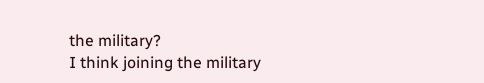the military?
I think joining the military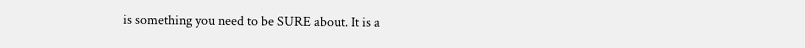is something you need to be SURE about. It is a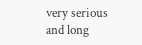very serious and long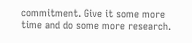commitment. Give it some more time and do some more research.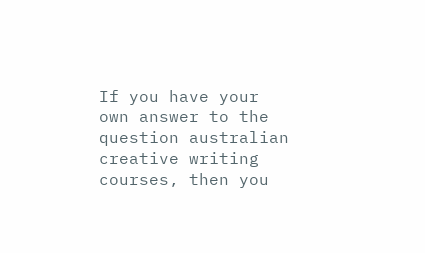If you have your own answer to the question australian creative writing courses, then you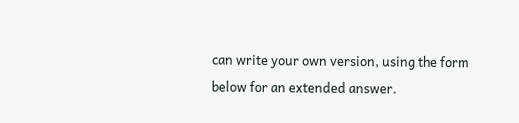can write your own version, using the form below for an extended answer.